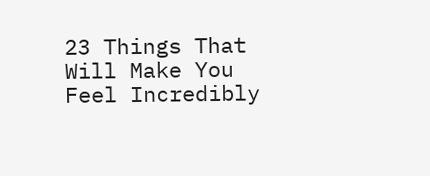23 Things That Will Make You Feel Incredibly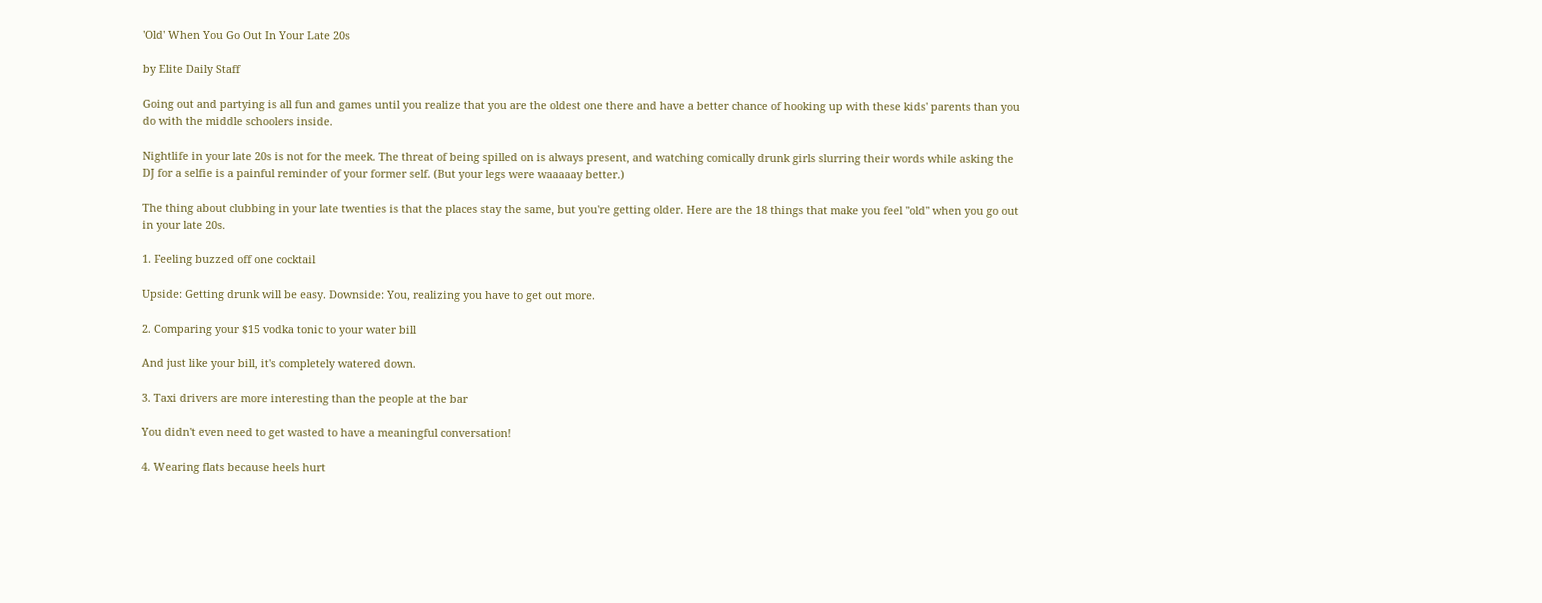'Old' When You Go Out In Your Late 20s

by Elite Daily Staff

Going out and partying is all fun and games until you realize that you are the oldest one there and have a better chance of hooking up with these kids' parents than you do with the middle schoolers inside.

Nightlife in your late 20s is not for the meek. The threat of being spilled on is always present, and watching comically drunk girls slurring their words while asking the DJ for a selfie is a painful reminder of your former self. (But your legs were waaaaay better.)

The thing about clubbing in your late twenties is that the places stay the same, but you're getting older. Here are the 18 things that make you feel "old" when you go out in your late 20s.

1. Feeling buzzed off one cocktail

Upside: Getting drunk will be easy. Downside: You, realizing you have to get out more.

2. Comparing your $15 vodka tonic to your water bill

And just like your bill, it's completely watered down.

3. Taxi drivers are more interesting than the people at the bar

You didn't even need to get wasted to have a meaningful conversation!

4. Wearing flats because heels hurt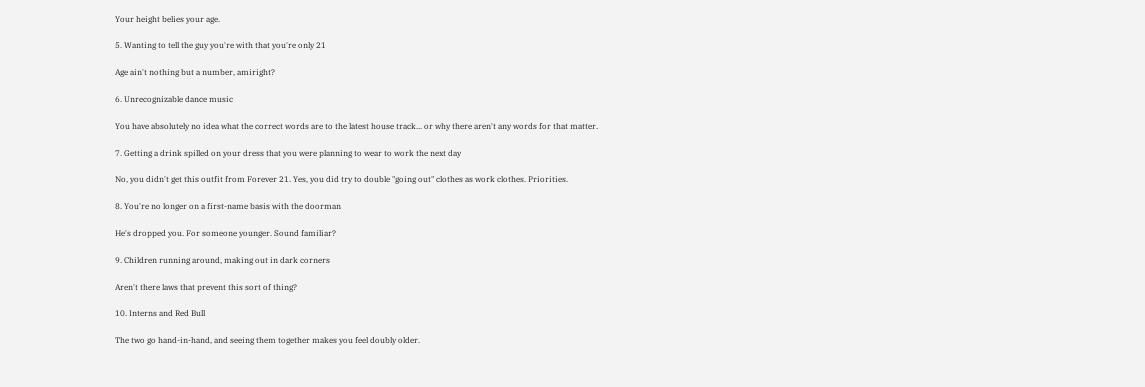Your height belies your age.

5. Wanting to tell the guy you're with that you're only 21

Age ain't nothing but a number, amiright?

6. Unrecognizable dance music

You have absolutely no idea what the correct words are to the latest house track... or why there aren't any words for that matter.

7. Getting a drink spilled on your dress that you were planning to wear to work the next day

No, you didn't get this outfit from Forever 21. Yes, you did try to double "going out" clothes as work clothes. Priorities.

8. You're no longer on a first-name basis with the doorman

He's dropped you. For someone younger. Sound familiar?

9. Children running around, making out in dark corners

Aren't there laws that prevent this sort of thing?

10. Interns and Red Bull

The two go hand-in-hand, and seeing them together makes you feel doubly older.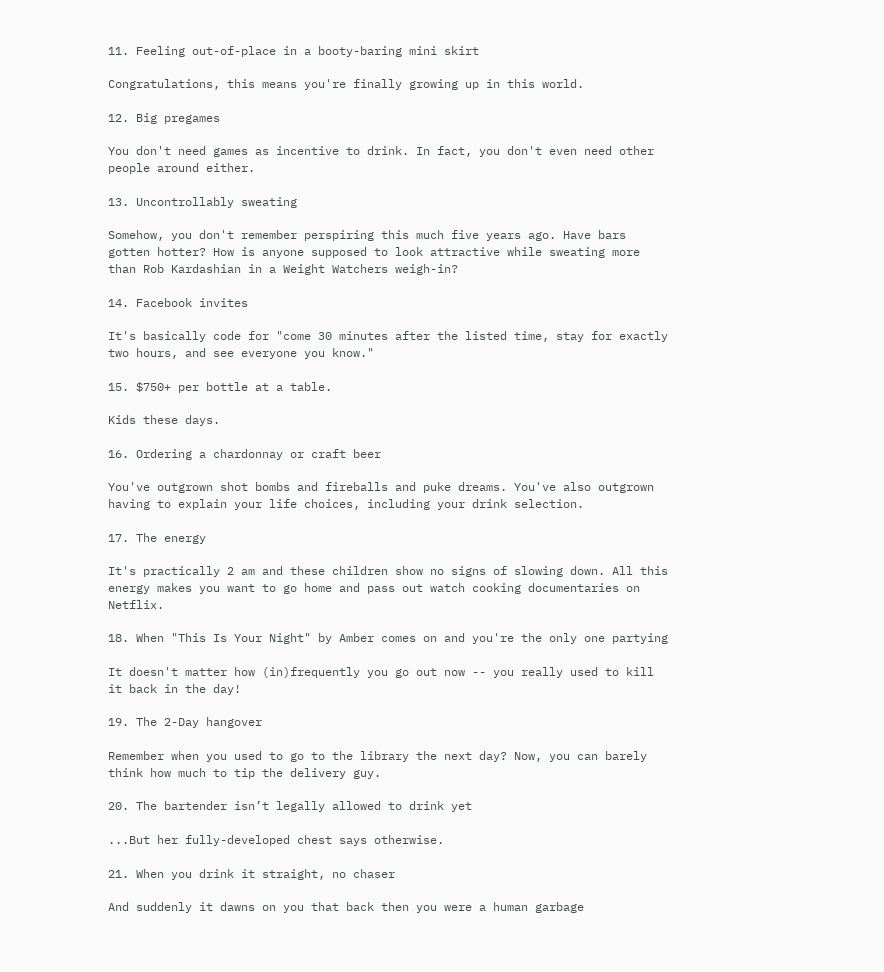11. Feeling out-of-place in a booty-baring mini skirt

Congratulations, this means you're finally growing up in this world.

12. Big pregames

You don't need games as incentive to drink. In fact, you don't even need other people around either.

13. Uncontrollably sweating

Somehow, you don't remember perspiring this much five years ago. Have bars gotten hotter? How is anyone supposed to look attractive while sweating more than Rob Kardashian in a Weight Watchers weigh-in?

14. Facebook invites

It's basically code for "come 30 minutes after the listed time, stay for exactly two hours, and see everyone you know."

15. $750+ per bottle at a table.

Kids these days.

16. Ordering a chardonnay or craft beer

You've outgrown shot bombs and fireballs and puke dreams. You've also outgrown having to explain your life choices, including your drink selection.

17. The energy

It's practically 2 am and these children show no signs of slowing down. All this energy makes you want to go home and pass out watch cooking documentaries on Netflix.

18. When "This Is Your Night" by Amber comes on and you're the only one partying

It doesn't matter how (in)frequently you go out now -- you really used to kill it back in the day!

19. The 2-Day hangover

Remember when you used to go to the library the next day? Now, you can barely think how much to tip the delivery guy.

20. The bartender isn’t legally allowed to drink yet

...But her fully-developed chest says otherwise.

21. When you drink it straight, no chaser

And suddenly it dawns on you that back then you were a human garbage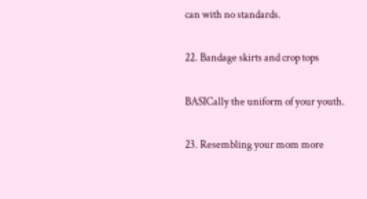can with no standards.

22. Bandage skirts and crop tops

BASICally the uniform of your youth.

23. Resembling your mom more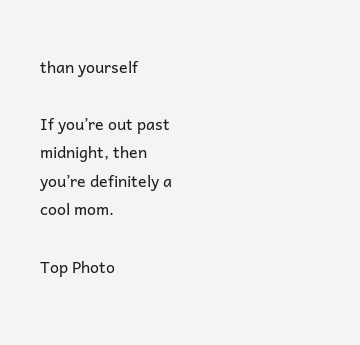than yourself

If you’re out past midnight, then you’re definitely a cool mom.

Top Photo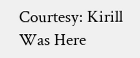Courtesy: Kirill Was Here